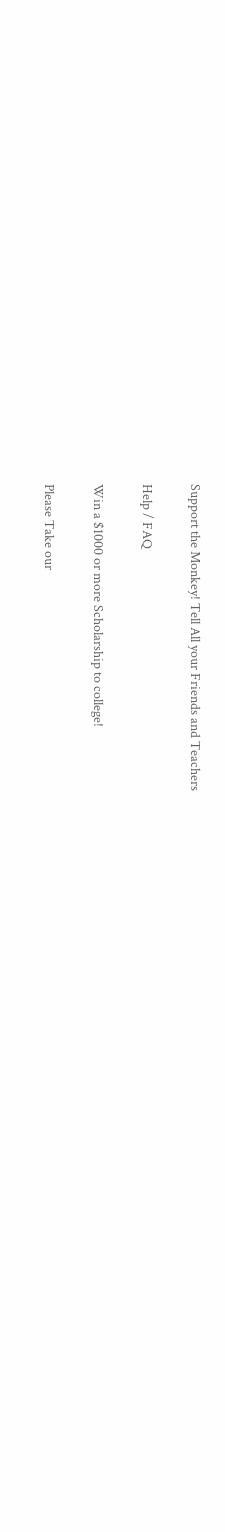Support the Monkey! Tell All your Friends and Teachers

Help / FAQ

Win a $1000 or more Scholarship to college!

Please Take our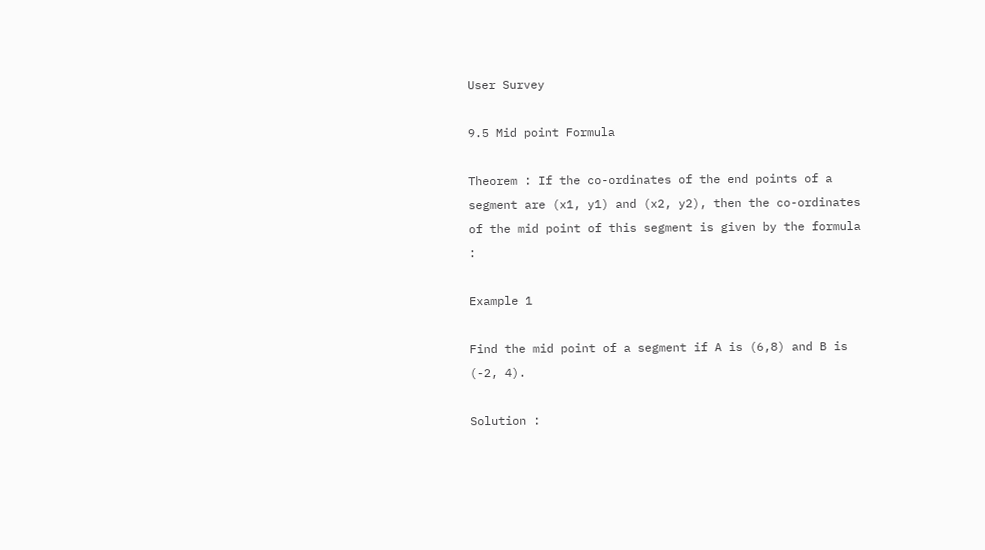User Survey

9.5 Mid point Formula

Theorem : If the co-ordinates of the end points of a segment are (x1, y1) and (x2, y2), then the co-ordinates of the mid point of this segment is given by the formula :

Example 1

Find the mid point of a segment if A is (6,8) and B is (-2, 4).

Solution :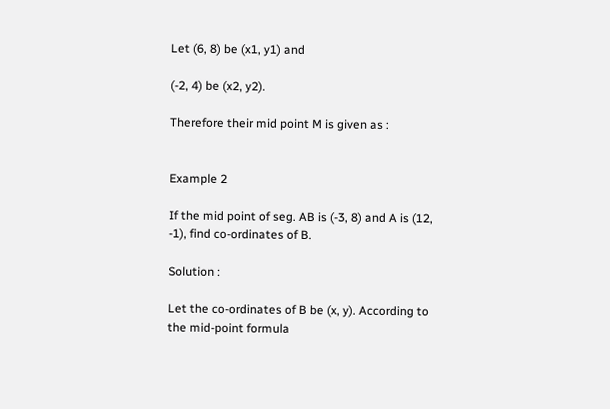Let (6, 8) be (x1, y1) and

(-2, 4) be (x2, y2).

Therefore their mid point M is given as :


Example 2

If the mid point of seg. AB is (-3, 8) and A is (12, -1), find co-ordinates of B.

Solution :

Let the co-ordinates of B be (x, y). According to the mid-point formula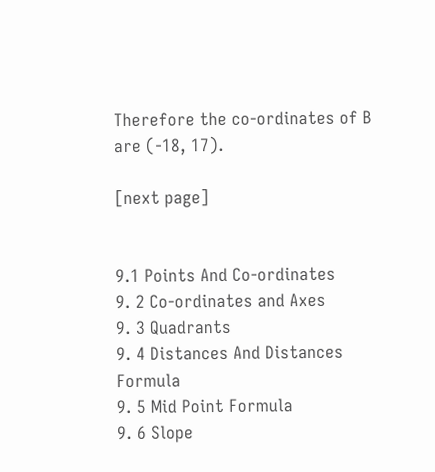Therefore the co-ordinates of B are (-18, 17).

[next page]


9.1 Points And Co-ordinates
9. 2 Co-ordinates and Axes
9. 3 Quadrants
9. 4 Distances And Distances Formula
9. 5 Mid Point Formula
9. 6 Slope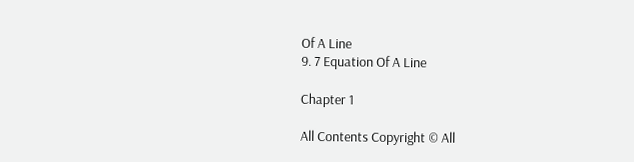Of A Line
9. 7 Equation Of A Line

Chapter 1

All Contents Copyright © All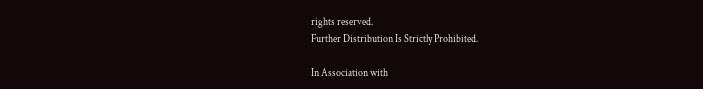rights reserved.
Further Distribution Is Strictly Prohibited.

In Association with